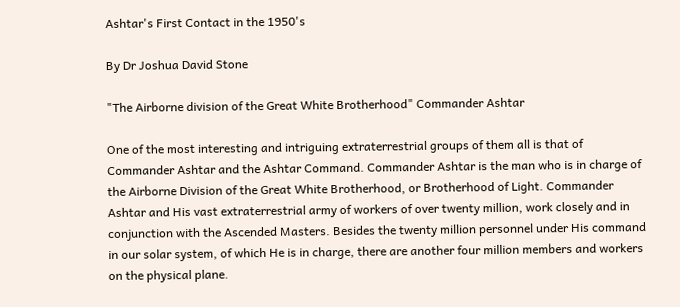Ashtar's First Contact in the 1950's

By Dr Joshua David Stone

"The Airborne division of the Great White Brotherhood" Commander Ashtar

One of the most interesting and intriguing extraterrestrial groups of them all is that of Commander Ashtar and the Ashtar Command. Commander Ashtar is the man who is in charge of the Airborne Division of the Great White Brotherhood, or Brotherhood of Light. Commander Ashtar and His vast extraterrestrial army of workers of over twenty million, work closely and in conjunction with the Ascended Masters. Besides the twenty million personnel under His command in our solar system, of which He is in charge, there are another four million members and workers on the physical plane.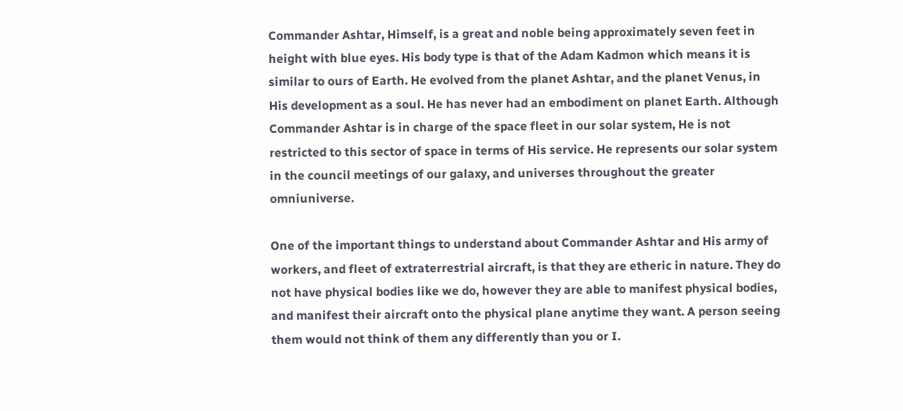Commander Ashtar, Himself, is a great and noble being approximately seven feet in height with blue eyes. His body type is that of the Adam Kadmon which means it is similar to ours of Earth. He evolved from the planet Ashtar, and the planet Venus, in His development as a soul. He has never had an embodiment on planet Earth. Although Commander Ashtar is in charge of the space fleet in our solar system, He is not restricted to this sector of space in terms of His service. He represents our solar system in the council meetings of our galaxy, and universes throughout the greater omniuniverse.

One of the important things to understand about Commander Ashtar and His army of workers, and fleet of extraterrestrial aircraft, is that they are etheric in nature. They do not have physical bodies like we do, however they are able to manifest physical bodies, and manifest their aircraft onto the physical plane anytime they want. A person seeing them would not think of them any differently than you or I.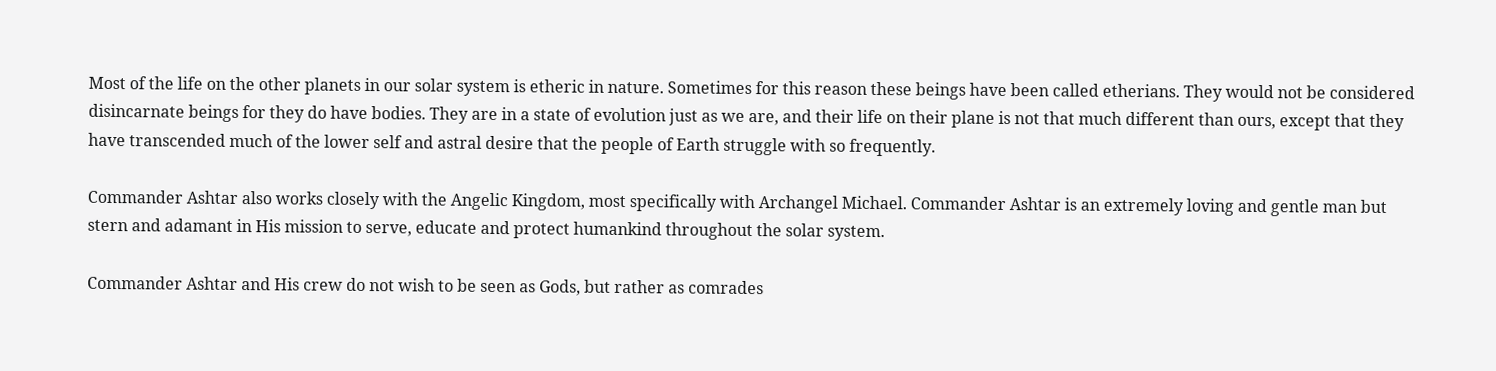Most of the life on the other planets in our solar system is etheric in nature. Sometimes for this reason these beings have been called etherians. They would not be considered disincarnate beings for they do have bodies. They are in a state of evolution just as we are, and their life on their plane is not that much different than ours, except that they have transcended much of the lower self and astral desire that the people of Earth struggle with so frequently.

Commander Ashtar also works closely with the Angelic Kingdom, most specifically with Archangel Michael. Commander Ashtar is an extremely loving and gentle man but stern and adamant in His mission to serve, educate and protect humankind throughout the solar system.

Commander Ashtar and His crew do not wish to be seen as Gods, but rather as comrades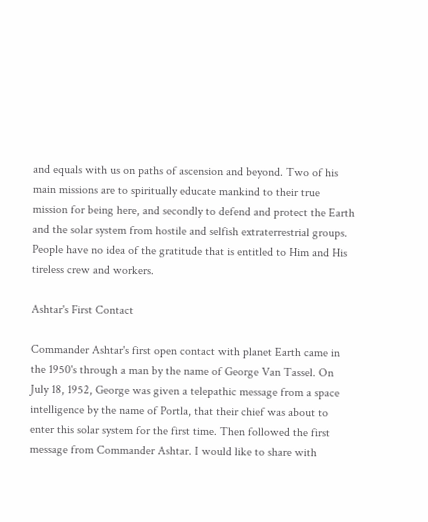and equals with us on paths of ascension and beyond. Two of his main missions are to spiritually educate mankind to their true mission for being here, and secondly to defend and protect the Earth and the solar system from hostile and selfish extraterrestrial groups. People have no idea of the gratitude that is entitled to Him and His tireless crew and workers.

Ashtar's First Contact

Commander Ashtar's first open contact with planet Earth came in the 1950's through a man by the name of George Van Tassel. On July 18, 1952, George was given a telepathic message from a space intelligence by the name of Portla, that their chief was about to enter this solar system for the first time. Then followed the first message from Commander Ashtar. I would like to share with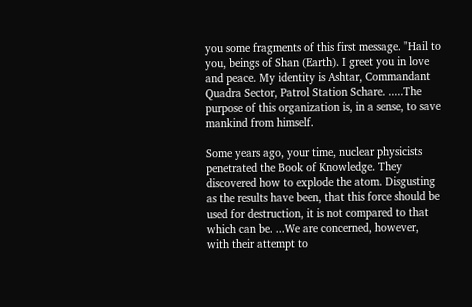you some fragments of this first message. "Hail to you, beings of Shan (Earth). I greet you in love and peace. My identity is Ashtar, Commandant Quadra Sector, Patrol Station Schare. .....The purpose of this organization is, in a sense, to save mankind from himself.

Some years ago, your time, nuclear physicists penetrated the Book of Knowledge. They discovered how to explode the atom. Disgusting as the results have been, that this force should be used for destruction, it is not compared to that which can be. ...We are concerned, however, with their attempt to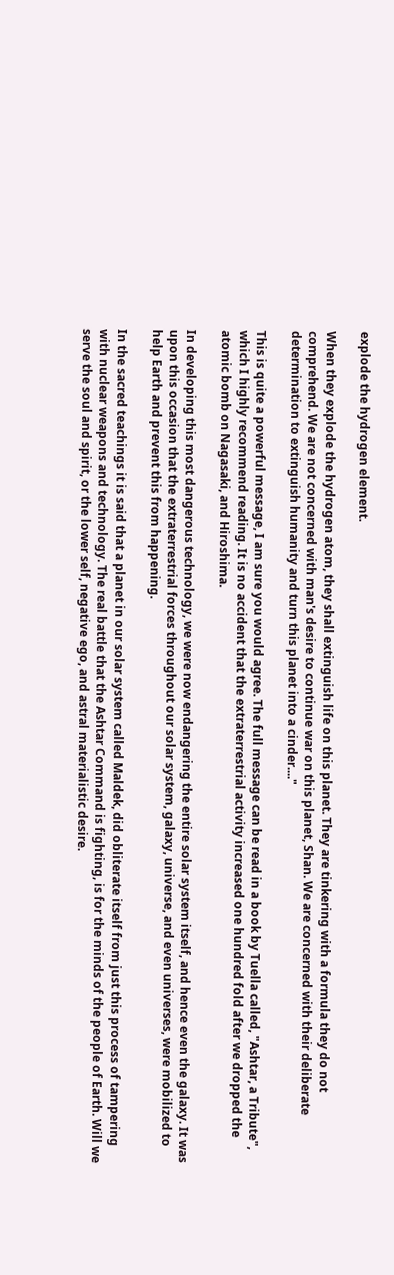explode the hydrogen element.

When they explode the hydrogen atom, they shall extinguish life on this planet. They are tinkering with a formula they do not comprehend. We are not concerned with man's desire to continue war on this planet, Shan. We are concerned with their deliberate determination to extinguish humanity and turn this planet into a cinder...."

This is quite a powerful message, I am sure you would agree. The full message can be read in a book by Tuella called, "Ashtar, a Tribute", which I highly recommend reading. It is no accident that the extraterrestrial activity increased one hundred fold after we dropped the atomic bomb on Nagasaki, and Hiroshima.

In developing this most dangerous technology, we were now endangering the entire solar system itself, and hence even the galaxy. It was upon this occasion that the extraterrestrial forces throughout our solar system, galaxy, universe, and even universes, were mobilized to help Earth and prevent this from happening.

In the sacred teachings it is said that a planet in our solar system called Maldek, did obliterate itself from just this process of tampering with nuclear weapons and technology. The real battle that the Ashtar Command is fighting, is for the minds of the people of Earth. Will we serve the soul and spirit, or the lower self, negative ego, and astral materialistic desire.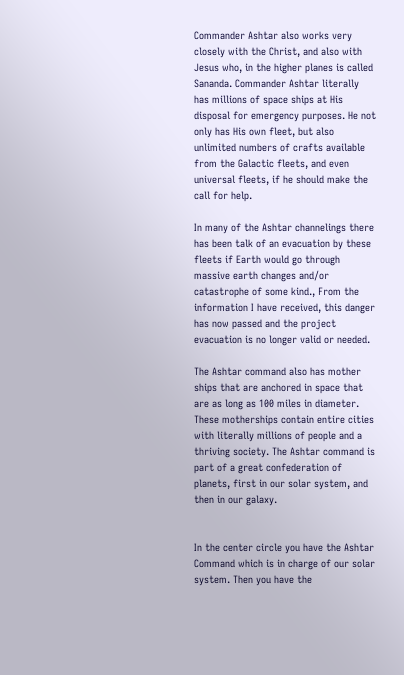Commander Ashtar also works very closely with the Christ, and also with Jesus who, in the higher planes is called Sananda. Commander Ashtar literally has millions of space ships at His disposal for emergency purposes. He not only has His own fleet, but also unlimited numbers of crafts available from the Galactic fleets, and even universal fleets, if he should make the call for help.

In many of the Ashtar channelings there has been talk of an evacuation by these fleets if Earth would go through massive earth changes and/or catastrophe of some kind., From the information I have received, this danger has now passed and the project evacuation is no longer valid or needed.

The Ashtar command also has mother ships that are anchored in space that are as long as 100 miles in diameter. These motherships contain entire cities with literally millions of people and a thriving society. The Ashtar command is part of a great confederation of planets, first in our solar system, and then in our galaxy.


In the center circle you have the Ashtar Command which is in charge of our solar system. Then you have the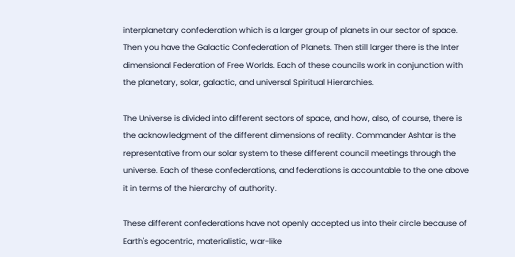interplanetary confederation which is a larger group of planets in our sector of space. Then you have the Galactic Confederation of Planets. Then still larger there is the Inter dimensional Federation of Free Worlds. Each of these councils work in conjunction with the planetary, solar, galactic, and universal Spiritual Hierarchies.

The Universe is divided into different sectors of space, and how, also, of course, there is the acknowledgment of the different dimensions of reality. Commander Ashtar is the representative from our solar system to these different council meetings through the universe. Each of these confederations, and federations is accountable to the one above it in terms of the hierarchy of authority.

These different confederations have not openly accepted us into their circle because of Earth's egocentric, materialistic, war-like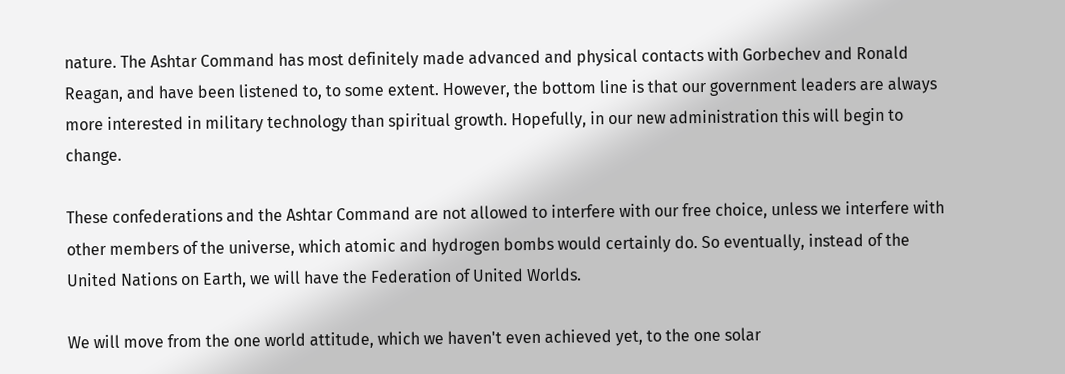nature. The Ashtar Command has most definitely made advanced and physical contacts with Gorbechev and Ronald Reagan, and have been listened to, to some extent. However, the bottom line is that our government leaders are always more interested in military technology than spiritual growth. Hopefully, in our new administration this will begin to change.

These confederations and the Ashtar Command are not allowed to interfere with our free choice, unless we interfere with other members of the universe, which atomic and hydrogen bombs would certainly do. So eventually, instead of the United Nations on Earth, we will have the Federation of United Worlds.

We will move from the one world attitude, which we haven't even achieved yet, to the one solar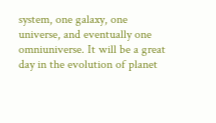system, one galaxy, one universe, and eventually one omniuniverse. It will be a great day in the evolution of planet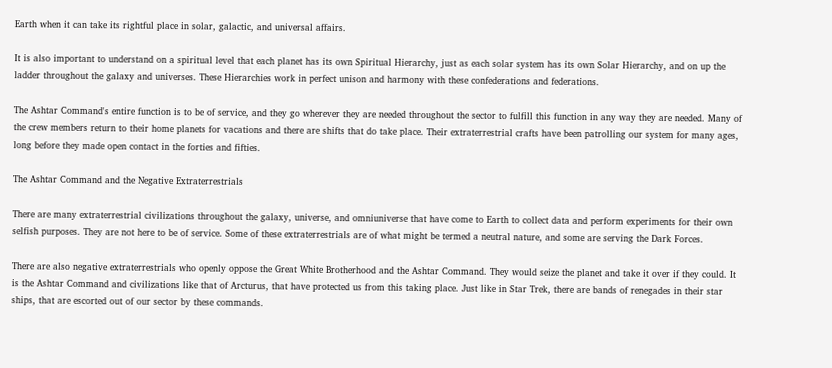Earth when it can take its rightful place in solar, galactic, and universal affairs.

It is also important to understand on a spiritual level that each planet has its own Spiritual Hierarchy, just as each solar system has its own Solar Hierarchy, and on up the ladder throughout the galaxy and universes. These Hierarchies work in perfect unison and harmony with these confederations and federations.

The Ashtar Command's entire function is to be of service, and they go wherever they are needed throughout the sector to fulfill this function in any way they are needed. Many of the crew members return to their home planets for vacations and there are shifts that do take place. Their extraterrestrial crafts have been patrolling our system for many ages, long before they made open contact in the forties and fifties.

The Ashtar Command and the Negative Extraterrestrials

There are many extraterrestrial civilizations throughout the galaxy, universe, and omniuniverse that have come to Earth to collect data and perform experiments for their own selfish purposes. They are not here to be of service. Some of these extraterrestrials are of what might be termed a neutral nature, and some are serving the Dark Forces.

There are also negative extraterrestrials who openly oppose the Great White Brotherhood and the Ashtar Command. They would seize the planet and take it over if they could. It is the Ashtar Command and civilizations like that of Arcturus, that have protected us from this taking place. Just like in Star Trek, there are bands of renegades in their star ships, that are escorted out of our sector by these commands.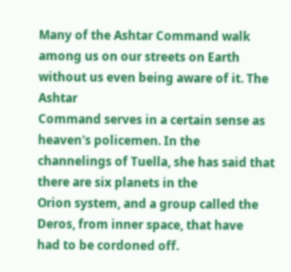Many of the Ashtar Command walk among us on our streets on Earth without us even being aware of it. The Ashtar
Command serves in a certain sense as heaven's policemen. In the
channelings of Tuella, she has said that there are six planets in the
Orion system, and a group called the Deros, from inner space, that have
had to be cordoned off.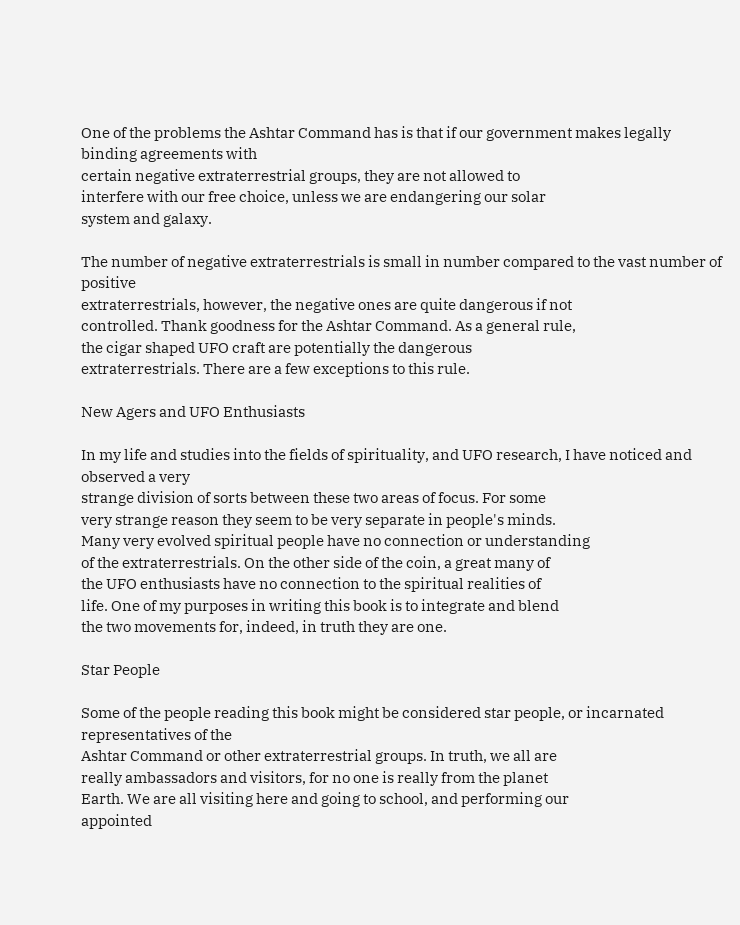One of the problems the Ashtar Command has is that if our government makes legally binding agreements with
certain negative extraterrestrial groups, they are not allowed to
interfere with our free choice, unless we are endangering our solar
system and galaxy.

The number of negative extraterrestrials is small in number compared to the vast number of positive
extraterrestrials, however, the negative ones are quite dangerous if not
controlled. Thank goodness for the Ashtar Command. As a general rule,
the cigar shaped UFO craft are potentially the dangerous
extraterrestrials. There are a few exceptions to this rule.

New Agers and UFO Enthusiasts

In my life and studies into the fields of spirituality, and UFO research, I have noticed and observed a very
strange division of sorts between these two areas of focus. For some
very strange reason they seem to be very separate in people's minds.
Many very evolved spiritual people have no connection or understanding
of the extraterrestrials. On the other side of the coin, a great many of
the UFO enthusiasts have no connection to the spiritual realities of
life. One of my purposes in writing this book is to integrate and blend
the two movements for, indeed, in truth they are one.

Star People

Some of the people reading this book might be considered star people, or incarnated representatives of the
Ashtar Command or other extraterrestrial groups. In truth, we all are
really ambassadors and visitors, for no one is really from the planet
Earth. We are all visiting here and going to school, and performing our
appointed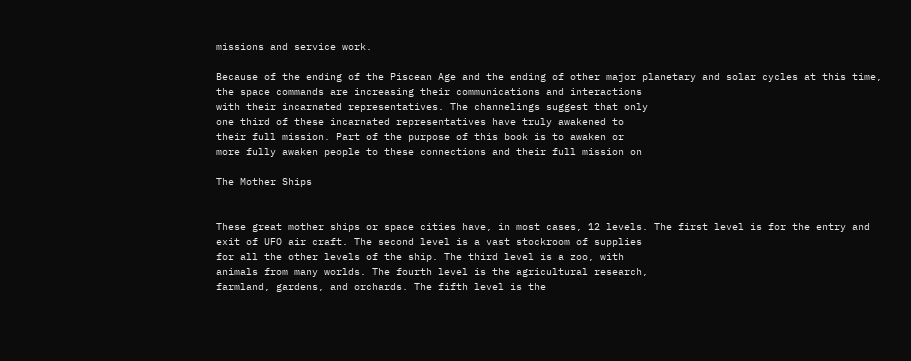missions and service work.

Because of the ending of the Piscean Age and the ending of other major planetary and solar cycles at this time,
the space commands are increasing their communications and interactions
with their incarnated representatives. The channelings suggest that only
one third of these incarnated representatives have truly awakened to
their full mission. Part of the purpose of this book is to awaken or
more fully awaken people to these connections and their full mission on

The Mother Ships


These great mother ships or space cities have, in most cases, 12 levels. The first level is for the entry and
exit of UFO air craft. The second level is a vast stockroom of supplies
for all the other levels of the ship. The third level is a zoo, with
animals from many worlds. The fourth level is the agricultural research,
farmland, gardens, and orchards. The fifth level is the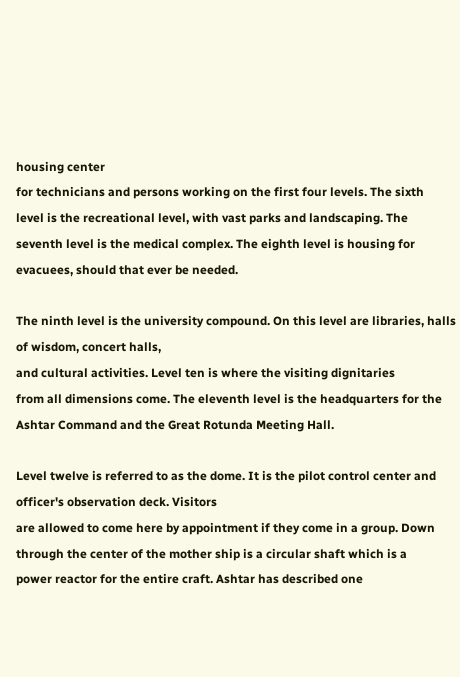housing center
for technicians and persons working on the first four levels. The sixth
level is the recreational level, with vast parks and landscaping. The
seventh level is the medical complex. The eighth level is housing for
evacuees, should that ever be needed.

The ninth level is the university compound. On this level are libraries, halls of wisdom, concert halls,
and cultural activities. Level ten is where the visiting dignitaries
from all dimensions come. The eleventh level is the headquarters for the
Ashtar Command and the Great Rotunda Meeting Hall.

Level twelve is referred to as the dome. It is the pilot control center and officer's observation deck. Visitors
are allowed to come here by appointment if they come in a group. Down
through the center of the mother ship is a circular shaft which is a
power reactor for the entire craft. Ashtar has described one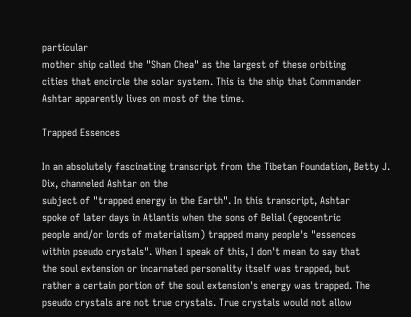particular
mother ship called the "Shan Chea" as the largest of these orbiting
cities that encircle the solar system. This is the ship that Commander
Ashtar apparently lives on most of the time.

Trapped Essences

In an absolutely fascinating transcript from the Tibetan Foundation, Betty J. Dix, channeled Ashtar on the
subject of "trapped energy in the Earth". In this transcript, Ashtar
spoke of later days in Atlantis when the sons of Belial (egocentric
people and/or lords of materialism) trapped many people's "essences
within pseudo crystals". When I speak of this, I don't mean to say that
the soul extension or incarnated personality itself was trapped, but
rather a certain portion of the soul extension's energy was trapped. The
pseudo crystals are not true crystals. True crystals would not allow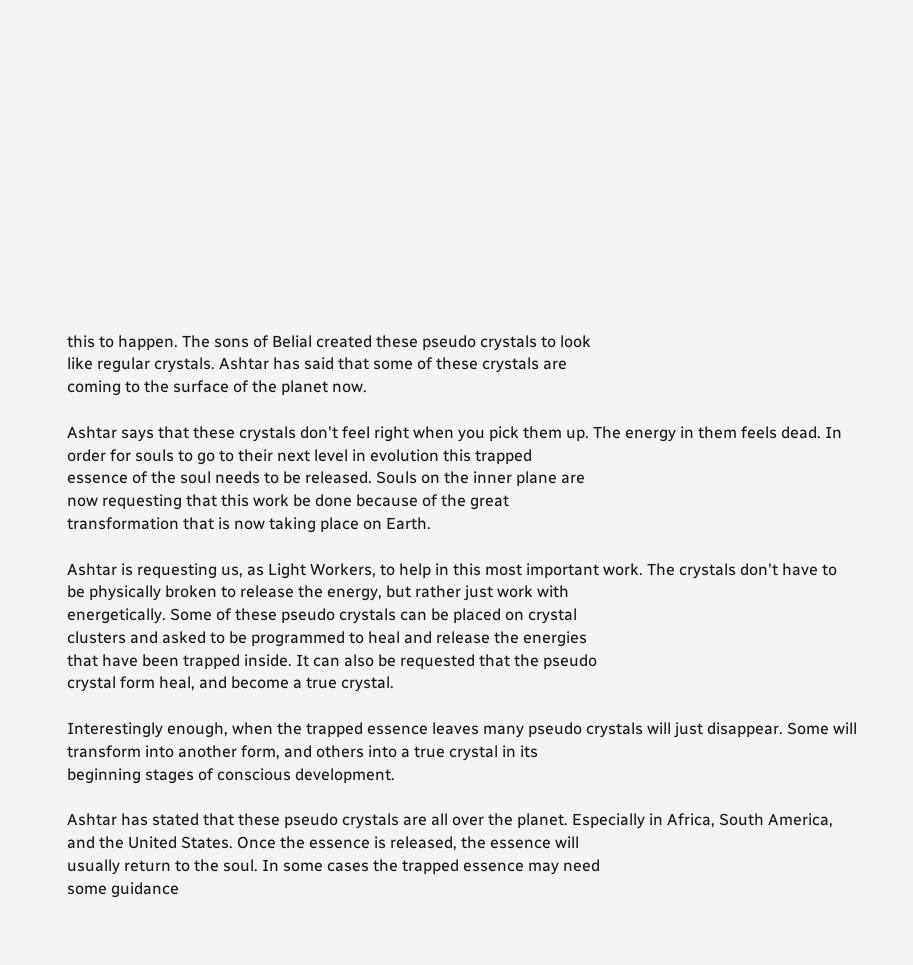this to happen. The sons of Belial created these pseudo crystals to look
like regular crystals. Ashtar has said that some of these crystals are
coming to the surface of the planet now.

Ashtar says that these crystals don't feel right when you pick them up. The energy in them feels dead. In
order for souls to go to their next level in evolution this trapped
essence of the soul needs to be released. Souls on the inner plane are
now requesting that this work be done because of the great
transformation that is now taking place on Earth.

Ashtar is requesting us, as Light Workers, to help in this most important work. The crystals don't have to
be physically broken to release the energy, but rather just work with
energetically. Some of these pseudo crystals can be placed on crystal
clusters and asked to be programmed to heal and release the energies
that have been trapped inside. It can also be requested that the pseudo
crystal form heal, and become a true crystal.

Interestingly enough, when the trapped essence leaves many pseudo crystals will just disappear. Some will
transform into another form, and others into a true crystal in its
beginning stages of conscious development.

Ashtar has stated that these pseudo crystals are all over the planet. Especially in Africa, South America,
and the United States. Once the essence is released, the essence will
usually return to the soul. In some cases the trapped essence may need
some guidance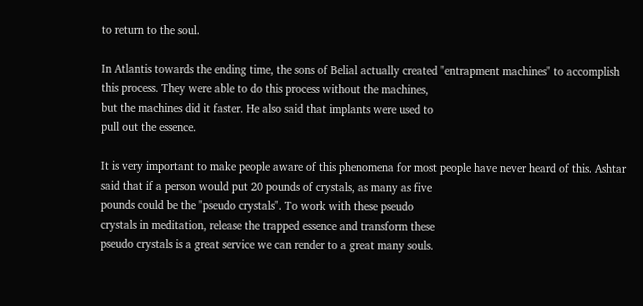to return to the soul.

In Atlantis towards the ending time, the sons of Belial actually created "entrapment machines" to accomplish
this process. They were able to do this process without the machines,
but the machines did it faster. He also said that implants were used to
pull out the essence.

It is very important to make people aware of this phenomena for most people have never heard of this. Ashtar
said that if a person would put 20 pounds of crystals, as many as five
pounds could be the "pseudo crystals". To work with these pseudo
crystals in meditation, release the trapped essence and transform these
pseudo crystals is a great service we can render to a great many souls.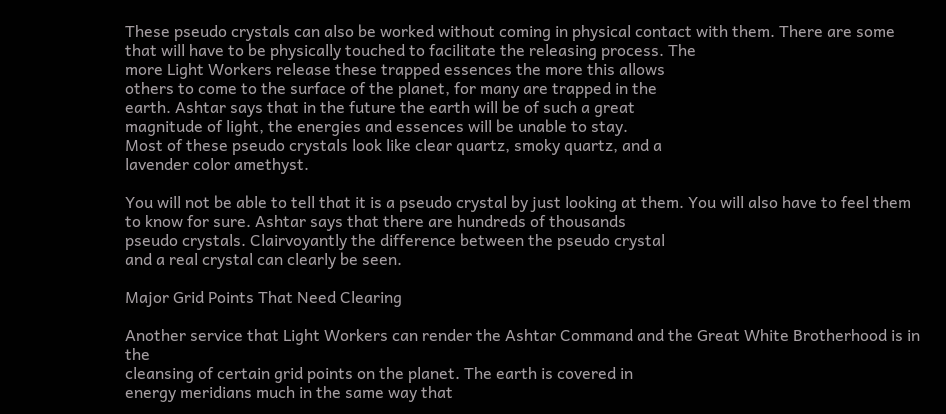These pseudo crystals can also be worked without coming in physical contact with them. There are some that will have to be physically touched to facilitate the releasing process. The
more Light Workers release these trapped essences the more this allows
others to come to the surface of the planet, for many are trapped in the
earth. Ashtar says that in the future the earth will be of such a great
magnitude of light, the energies and essences will be unable to stay.
Most of these pseudo crystals look like clear quartz, smoky quartz, and a
lavender color amethyst.

You will not be able to tell that it is a pseudo crystal by just looking at them. You will also have to feel them
to know for sure. Ashtar says that there are hundreds of thousands
pseudo crystals. Clairvoyantly the difference between the pseudo crystal
and a real crystal can clearly be seen.

Major Grid Points That Need Clearing

Another service that Light Workers can render the Ashtar Command and the Great White Brotherhood is in the
cleansing of certain grid points on the planet. The earth is covered in
energy meridians much in the same way that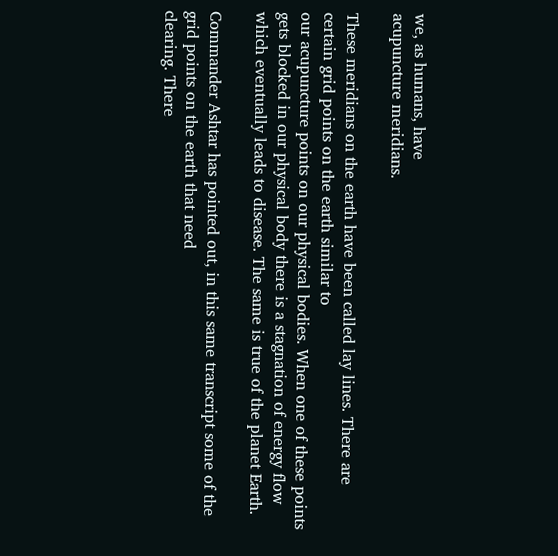we, as humans, have
acupuncture meridians.

These meridians on the earth have been called lay lines. There are certain grid points on the earth similar to
our acupuncture points on our physical bodies. When one of these points
gets blocked in our physical body there is a stagnation of energy flow
which eventually leads to disease. The same is true of the planet Earth.

Commander Ashtar has pointed out, in this same transcript some of the grid points on the earth that need
clearing. There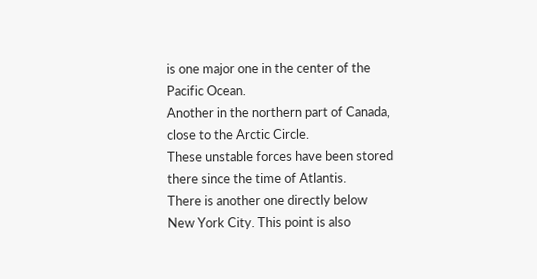is one major one in the center of the Pacific Ocean.
Another in the northern part of Canada, close to the Arctic Circle.
These unstable forces have been stored there since the time of Atlantis.
There is another one directly below New York City. This point is also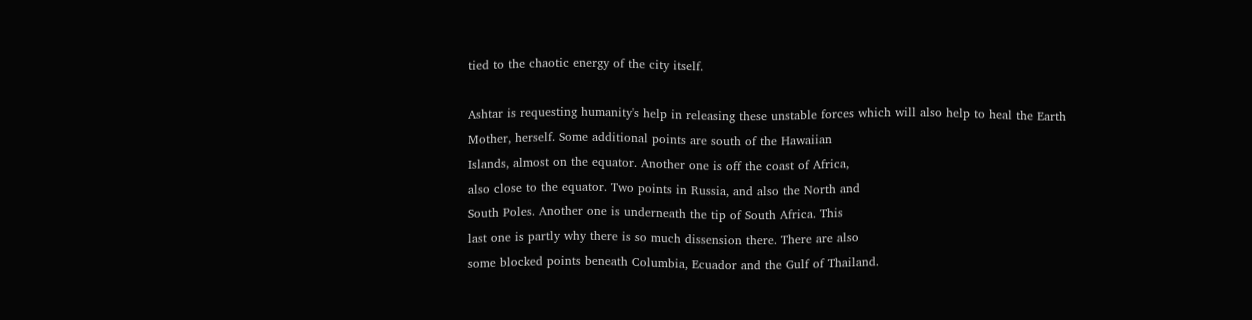tied to the chaotic energy of the city itself.

Ashtar is requesting humanity's help in releasing these unstable forces which will also help to heal the Earth
Mother, herself. Some additional points are south of the Hawaiian
Islands, almost on the equator. Another one is off the coast of Africa,
also close to the equator. Two points in Russia, and also the North and
South Poles. Another one is underneath the tip of South Africa. This
last one is partly why there is so much dissension there. There are also
some blocked points beneath Columbia, Ecuador and the Gulf of Thailand.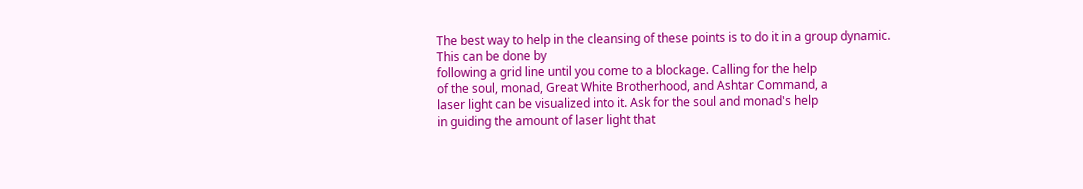The best way to help in the cleansing of these points is to do it in a group dynamic. This can be done by
following a grid line until you come to a blockage. Calling for the help
of the soul, monad, Great White Brotherhood, and Ashtar Command, a
laser light can be visualized into it. Ask for the soul and monad's help
in guiding the amount of laser light that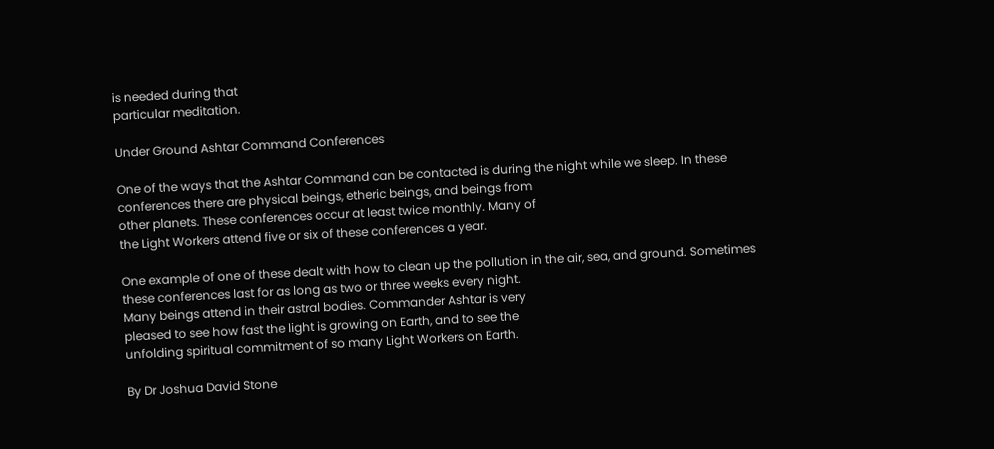is needed during that
particular meditation.

Under Ground Ashtar Command Conferences

One of the ways that the Ashtar Command can be contacted is during the night while we sleep. In these
conferences there are physical beings, etheric beings, and beings from
other planets. These conferences occur at least twice monthly. Many of
the Light Workers attend five or six of these conferences a year.

One example of one of these dealt with how to clean up the pollution in the air, sea, and ground. Sometimes
these conferences last for as long as two or three weeks every night.
Many beings attend in their astral bodies. Commander Ashtar is very
pleased to see how fast the light is growing on Earth, and to see the
unfolding spiritual commitment of so many Light Workers on Earth.

By Dr Joshua David Stone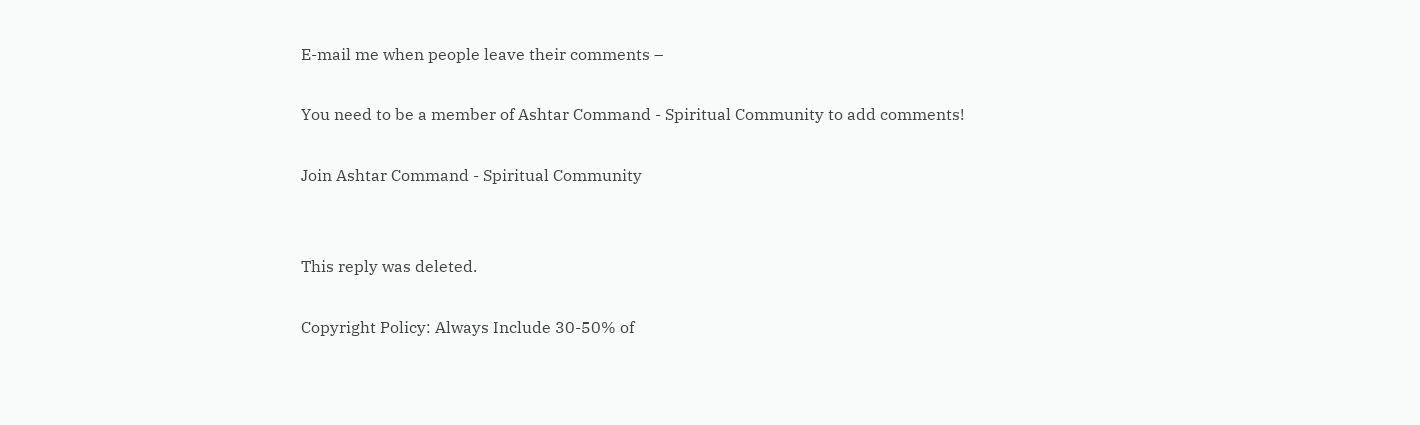E-mail me when people leave their comments –

You need to be a member of Ashtar Command - Spiritual Community to add comments!

Join Ashtar Command - Spiritual Community


This reply was deleted.

Copyright Policy: Always Include 30-50% of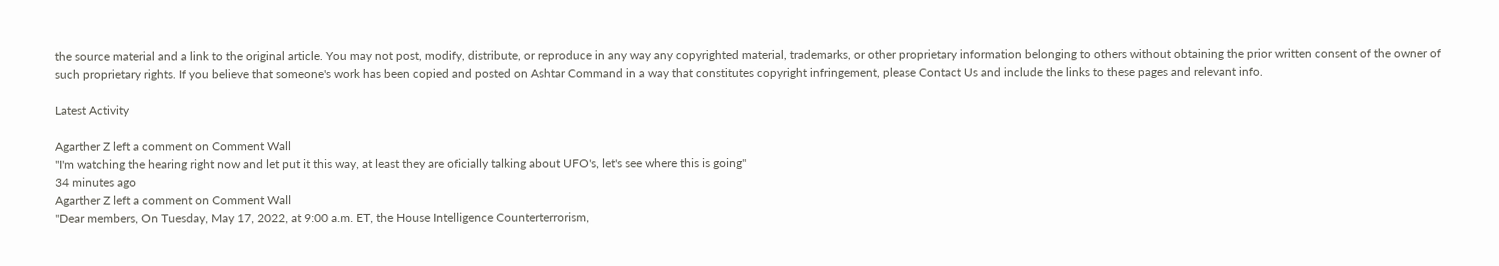the source material and a link to the original article. You may not post, modify, distribute, or reproduce in any way any copyrighted material, trademarks, or other proprietary information belonging to others without obtaining the prior written consent of the owner of such proprietary rights. If you believe that someone's work has been copied and posted on Ashtar Command in a way that constitutes copyright infringement, please Contact Us and include the links to these pages and relevant info.

Latest Activity

Agarther Z left a comment on Comment Wall
"I'm watching the hearing right now and let put it this way, at least they are oficially talking about UFO's, let's see where this is going"
34 minutes ago
Agarther Z left a comment on Comment Wall
"Dear members, On Tuesday, May 17, 2022, at 9:00 a.m. ET, the House Intelligence Counterterrorism,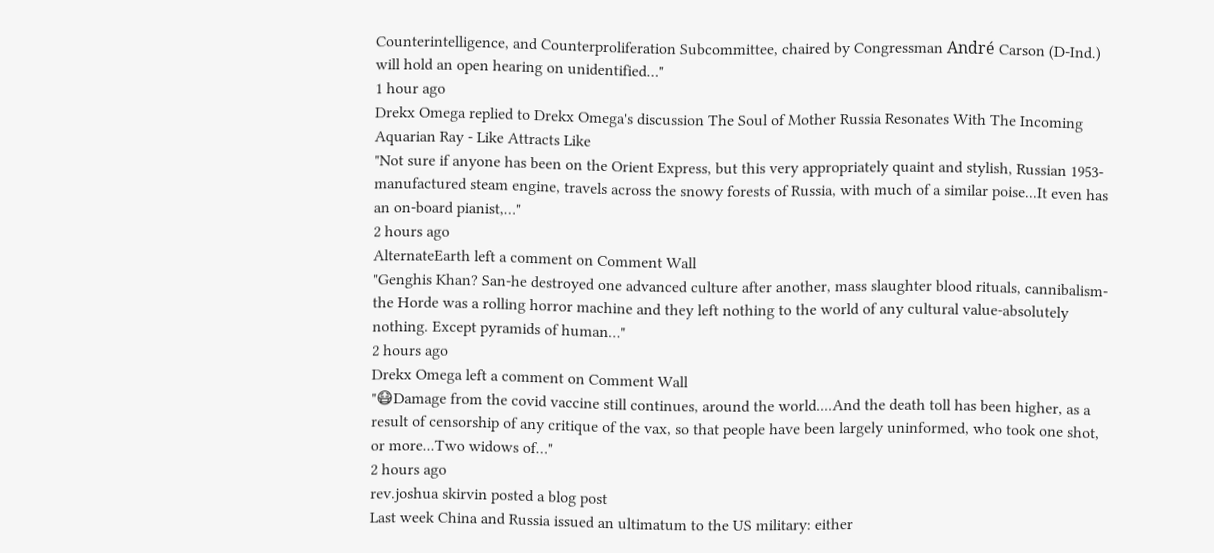Counterintelligence, and Counterproliferation Subcommittee, chaired by Congressman André Carson (D-Ind.) will hold an open hearing on unidentified…"
1 hour ago
Drekx Omega replied to Drekx Omega's discussion The Soul of Mother Russia Resonates With The Incoming Aquarian Ray - Like Attracts Like
"Not sure if anyone has been on the Orient Express, but this very appropriately quaint and stylish, Russian 1953-manufactured steam engine, travels across the snowy forests of Russia, with much of a similar poise...It even has an on-board pianist,…"
2 hours ago
AlternateEarth left a comment on Comment Wall
"Genghis Khan? San-he destroyed one advanced culture after another, mass slaughter blood rituals, cannibalism-the Horde was a rolling horror machine and they left nothing to the world of any cultural value-absolutely nothing. Except pyramids of human…"
2 hours ago
Drekx Omega left a comment on Comment Wall
"😷Damage from the covid vaccine still continues, around the world....And the death toll has been higher, as a result of censorship of any critique of the vax, so that people have been largely uninformed, who took one shot, or more...Two widows of…"
2 hours ago
rev.joshua skirvin posted a blog post
Last week China and Russia issued an ultimatum to the US military: either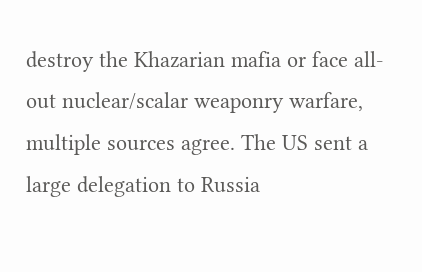destroy the Khazarian mafia or face all-out nuclear/scalar weaponry warfare, multiple sources agree. The US sent a large delegation to Russia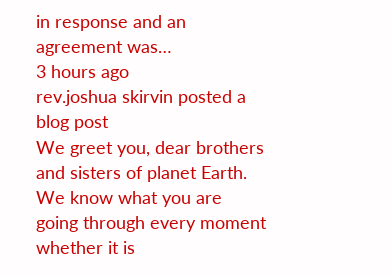in response and an agreement was…
3 hours ago
rev.joshua skirvin posted a blog post
We greet you, dear brothers and sisters of planet Earth. We know what you are going through every moment whether it is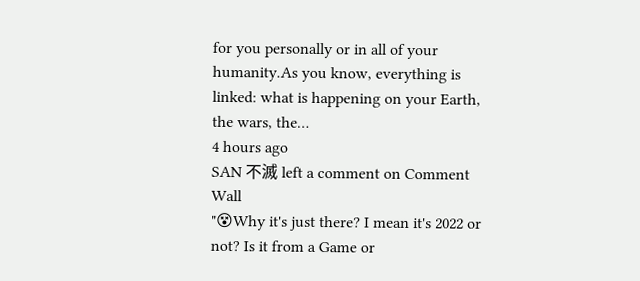for you personally or in all of your humanity.As you know, everything is linked: what is happening on your Earth, the wars, the…
4 hours ago
SAN 不滅 left a comment on Comment Wall
"😵Why it's just there? I mean it's 2022 or not? Is it from a Game or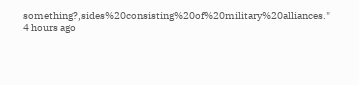something?,sides%20consisting%20of%20military%20alliances."
4 hours ago